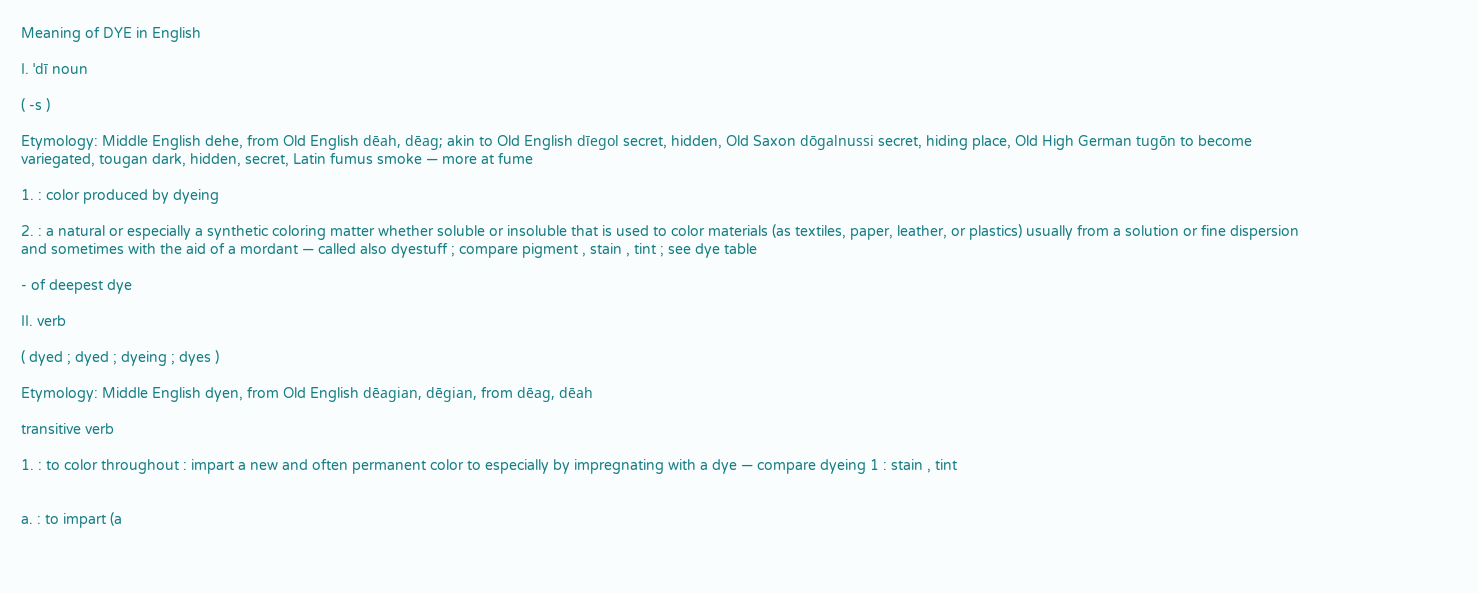Meaning of DYE in English

I. ˈdī noun

( -s )

Etymology: Middle English dehe, from Old English dēah, dēag; akin to Old English dīegol secret, hidden, Old Saxon dōgalnussi secret, hiding place, Old High German tugōn to become variegated, tougan dark, hidden, secret, Latin fumus smoke — more at fume

1. : color produced by dyeing

2. : a natural or especially a synthetic coloring matter whether soluble or insoluble that is used to color materials (as textiles, paper, leather, or plastics) usually from a solution or fine dispersion and sometimes with the aid of a mordant — called also dyestuff ; compare pigment , stain , tint ; see dye table

- of deepest dye

II. verb

( dyed ; dyed ; dyeing ; dyes )

Etymology: Middle English dyen, from Old English dēagian, dēgian, from dēag, dēah

transitive verb

1. : to color throughout : impart a new and often permanent color to especially by impregnating with a dye — compare dyeing 1 : stain , tint


a. : to impart (a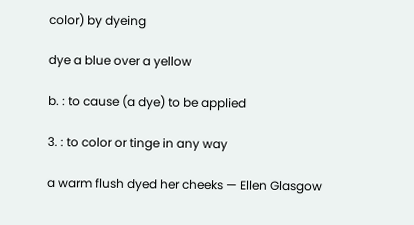color) by dyeing

dye a blue over a yellow

b. : to cause (a dye) to be applied

3. : to color or tinge in any way

a warm flush dyed her cheeks — Ellen Glasgow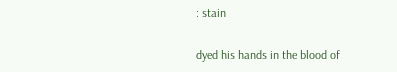: stain

dyed his hands in the blood of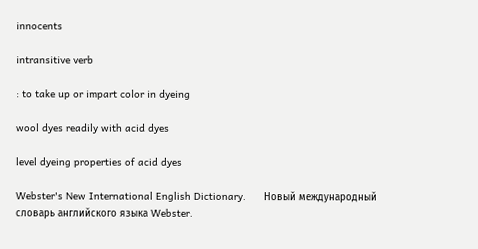innocents

intransitive verb

: to take up or impart color in dyeing

wool dyes readily with acid dyes

level dyeing properties of acid dyes

Webster's New International English Dictionary.      Новый международный словарь английского языка Webster.